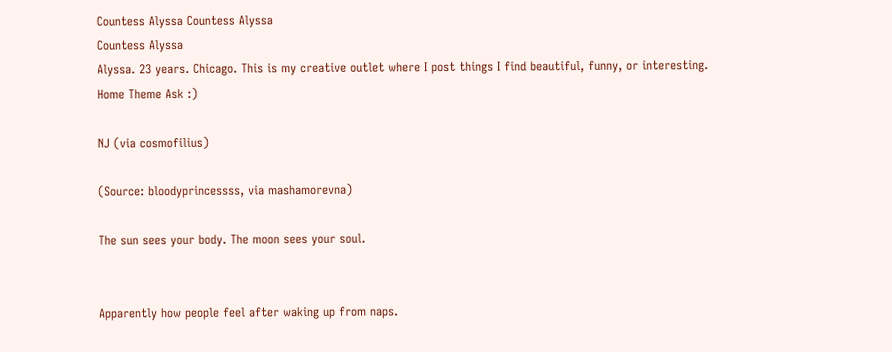Countess Alyssa Countess Alyssa
Countess Alyssa
Alyssa. 23 years. Chicago. This is my creative outlet where I post things I find beautiful, funny, or interesting.
Home Theme Ask :)

NJ (via cosmofilius)

(Source: bloodyprincessss, via mashamorevna)

The sun sees your body. The moon sees your soul.


Apparently how people feel after waking up from naps.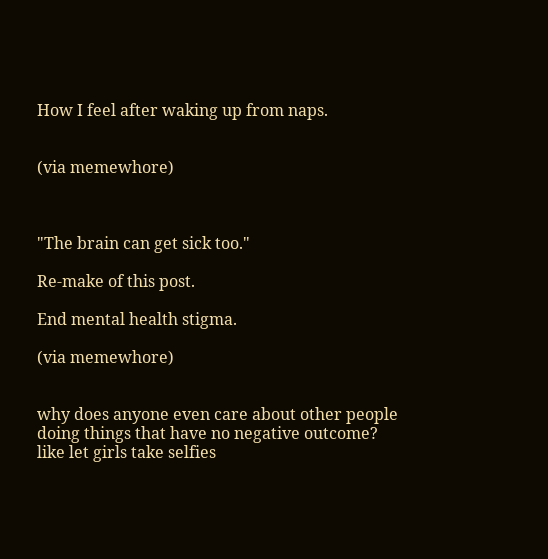How I feel after waking up from naps.


(via memewhore)



"The brain can get sick too."

Re-make of this post.

End mental health stigma.

(via memewhore)


why does anyone even care about other people doing things that have no negative outcome? like let girls take selfies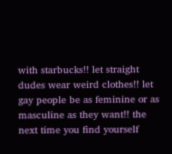with starbucks!! let straight dudes wear weird clothes!! let gay people be as feminine or as masculine as they want!! the next time you find yourself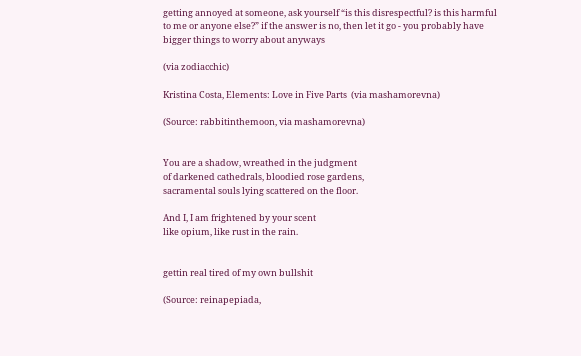getting annoyed at someone, ask yourself “is this disrespectful? is this harmful to me or anyone else?” if the answer is no, then let it go - you probably have bigger things to worry about anyways

(via zodiacchic)

Kristina Costa, Elements: Love in Five Parts  (via mashamorevna)

(Source: rabbitinthemoon, via mashamorevna)


You are a shadow, wreathed in the judgment
of darkened cathedrals, bloodied rose gardens,
sacramental souls lying scattered on the floor.

And I, I am frightened by your scent
like opium, like rust in the rain.


gettin real tired of my own bullshit

(Source: reinapepiada,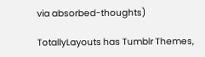via absorbed-thoughts)

TotallyLayouts has Tumblr Themes,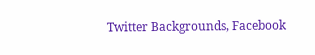Twitter Backgrounds, Facebook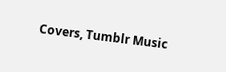Covers, Tumblr Music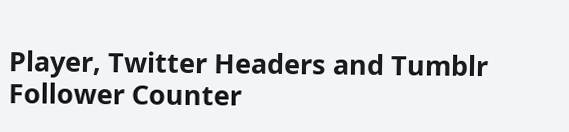Player, Twitter Headers and Tumblr Follower Counter